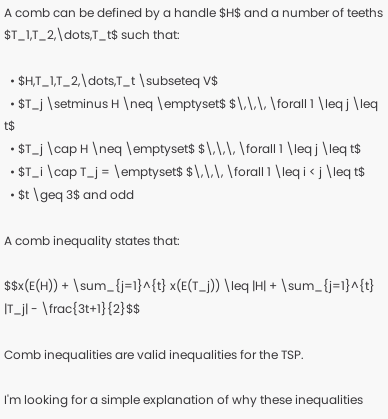A comb can be defined by a handle $H$ and a number of teeths $T_1,T_2,\dots,T_t$ such that:

  • $H,T_1,T_2,\dots,T_t \subseteq V$
  • $T_j \setminus H \neq \emptyset$ $\,\,\, \forall 1 \leq j \leq t$
  • $T_j \cap H \neq \emptyset$ $\,\,\, \forall 1 \leq j \leq t$
  • $T_i \cap T_j = \emptyset$ $\,\,\, \forall 1 \leq i < j \leq t$
  • $t \geq 3$ and odd

A comb inequality states that:

$$x(E(H)) + \sum_{j=1}^{t} x(E(T_j)) \leq |H| + \sum_{j=1}^{t} |T_j| - \frac{3t+1}{2}$$

Comb inequalities are valid inequalities for the TSP.

I'm looking for a simple explanation of why these inequalities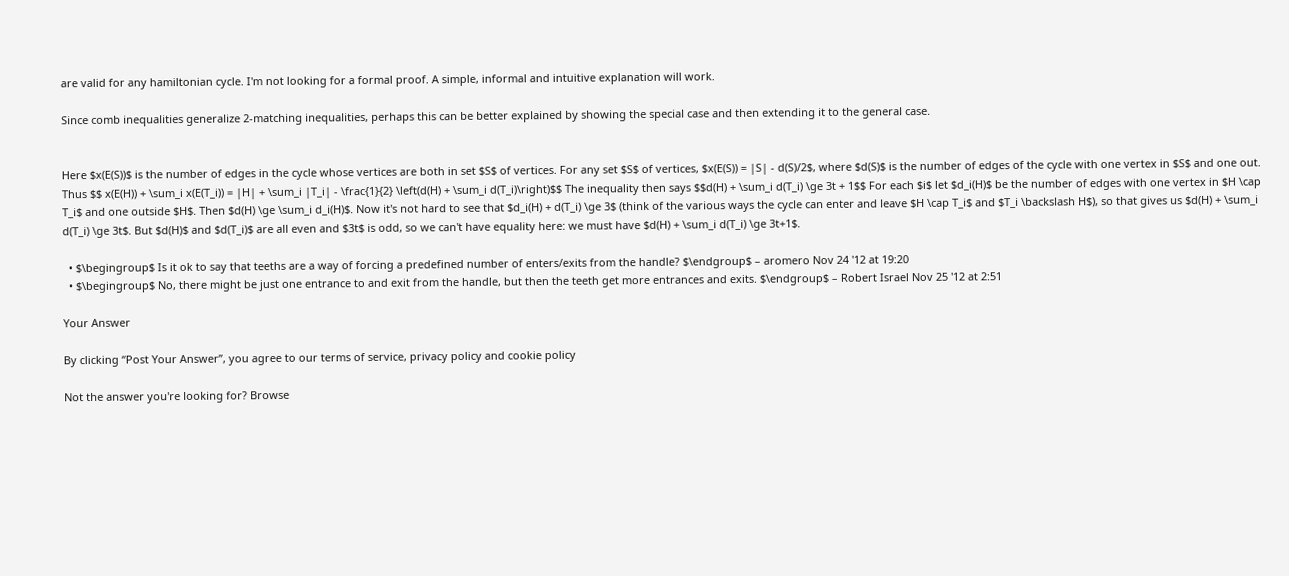are valid for any hamiltonian cycle. I'm not looking for a formal proof. A simple, informal and intuitive explanation will work.

Since comb inequalities generalize 2-matching inequalities, perhaps this can be better explained by showing the special case and then extending it to the general case.


Here $x(E(S))$ is the number of edges in the cycle whose vertices are both in set $S$ of vertices. For any set $S$ of vertices, $x(E(S)) = |S| - d(S)/2$, where $d(S)$ is the number of edges of the cycle with one vertex in $S$ and one out. Thus $$ x(E(H)) + \sum_i x(E(T_i)) = |H| + \sum_i |T_i| - \frac{1}{2} \left(d(H) + \sum_i d(T_i)\right)$$ The inequality then says $$d(H) + \sum_i d(T_i) \ge 3t + 1$$ For each $i$ let $d_i(H)$ be the number of edges with one vertex in $H \cap T_i$ and one outside $H$. Then $d(H) \ge \sum_i d_i(H)$. Now it's not hard to see that $d_i(H) + d(T_i) \ge 3$ (think of the various ways the cycle can enter and leave $H \cap T_i$ and $T_i \backslash H$), so that gives us $d(H) + \sum_i d(T_i) \ge 3t$. But $d(H)$ and $d(T_i)$ are all even and $3t$ is odd, so we can't have equality here: we must have $d(H) + \sum_i d(T_i) \ge 3t+1$.

  • $\begingroup$ Is it ok to say that teeths are a way of forcing a predefined number of enters/exits from the handle? $\endgroup$ – aromero Nov 24 '12 at 19:20
  • $\begingroup$ No, there might be just one entrance to and exit from the handle, but then the teeth get more entrances and exits. $\endgroup$ – Robert Israel Nov 25 '12 at 2:51

Your Answer

By clicking “Post Your Answer”, you agree to our terms of service, privacy policy and cookie policy

Not the answer you're looking for? Browse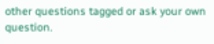other questions tagged or ask your own question.